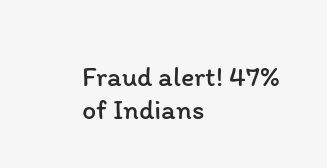Fraud alert! 47% of Indians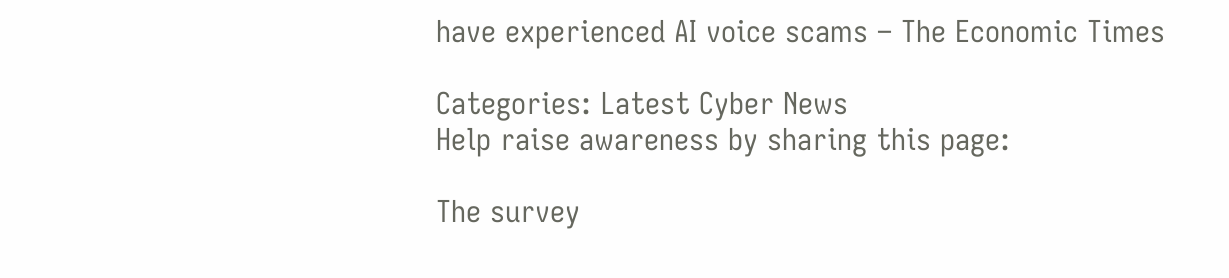have experienced AI voice scams – The Economic Times

Categories: Latest Cyber News
Help raise awareness by sharing this page:

The survey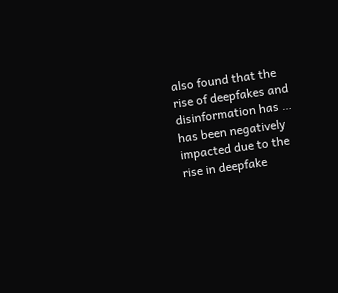also found that the rise of deepfakes and disinformation has … has been negatively impacted due to the rise in deepfake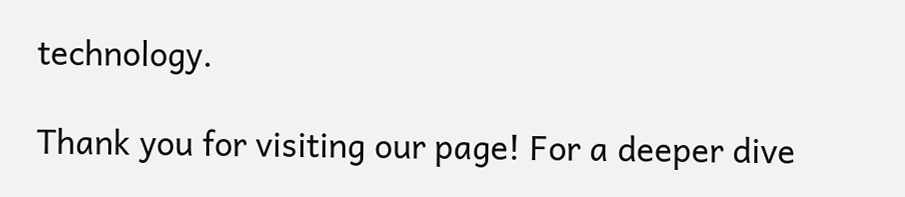technology.

Thank you for visiting our page! For a deeper dive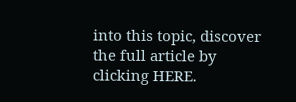into this topic, discover the full article by clicking HERE.